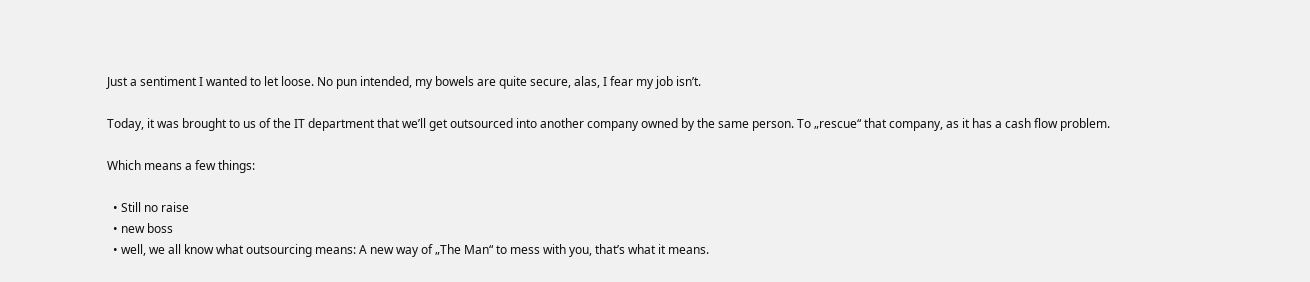Just a sentiment I wanted to let loose. No pun intended, my bowels are quite secure, alas, I fear my job isn’t.

Today, it was brought to us of the IT department that we’ll get outsourced into another company owned by the same person. To „rescue“ that company, as it has a cash flow problem.

Which means a few things:

  • Still no raise
  • new boss
  • well, we all know what outsourcing means: A new way of „The Man“ to mess with you, that’s what it means.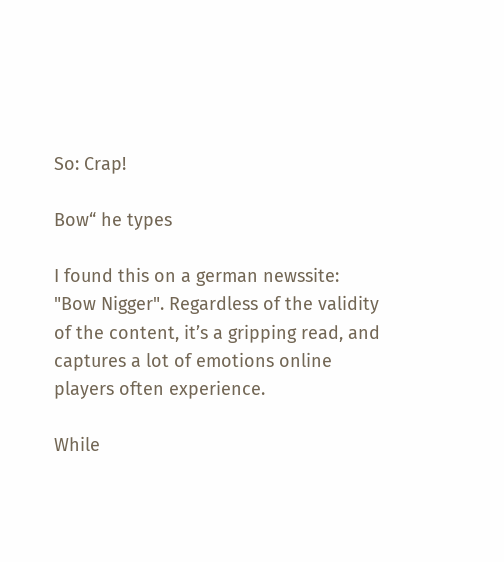So: Crap!

Bow“ he types

I found this on a german newssite: "Bow Nigger". Regardless of the validity of the content, it’s a gripping read, and captures a lot of emotions online players often experience.

While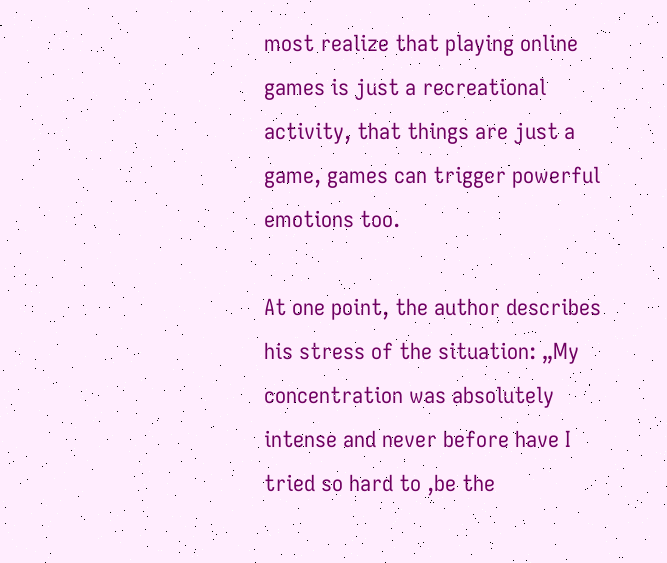most realize that playing online games is just a recreational activity, that things are just a game, games can trigger powerful emotions too.

At one point, the author describes his stress of the situation: „My concentration was absolutely intense and never before have I tried so hard to ‚be the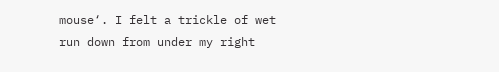mouse‘. I felt a trickle of wet run down from under my right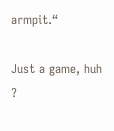armpit.“

Just a game, huh ?